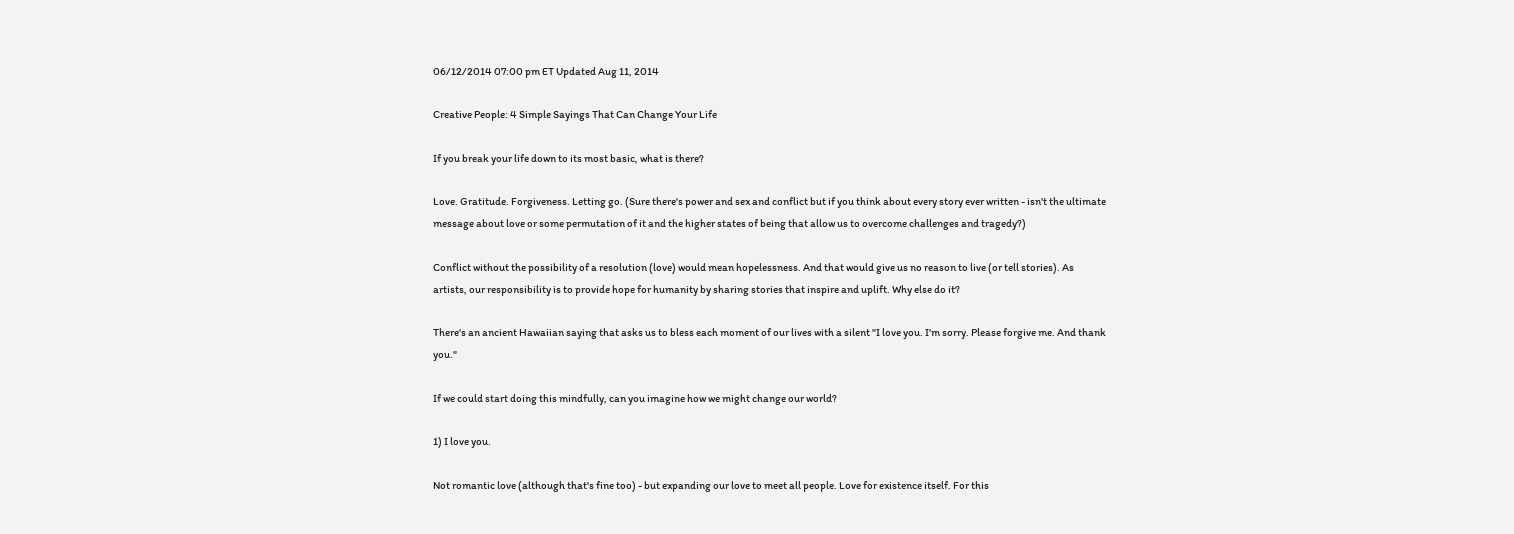06/12/2014 07:00 pm ET Updated Aug 11, 2014

Creative People: 4 Simple Sayings That Can Change Your Life

If you break your life down to its most basic, what is there?

Love. Gratitude. Forgiveness. Letting go. (Sure there's power and sex and conflict but if you think about every story ever written - isn't the ultimate message about love or some permutation of it and the higher states of being that allow us to overcome challenges and tragedy?)

Conflict without the possibility of a resolution (love) would mean hopelessness. And that would give us no reason to live (or tell stories). As artists, our responsibility is to provide hope for humanity by sharing stories that inspire and uplift. Why else do it?

There's an ancient Hawaiian saying that asks us to bless each moment of our lives with a silent "I love you. I'm sorry. Please forgive me. And thank you."

If we could start doing this mindfully, can you imagine how we might change our world?

1) I love you.

Not romantic love (although that's fine too) - but expanding our love to meet all people. Love for existence itself. For this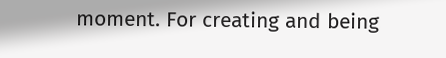moment. For creating and being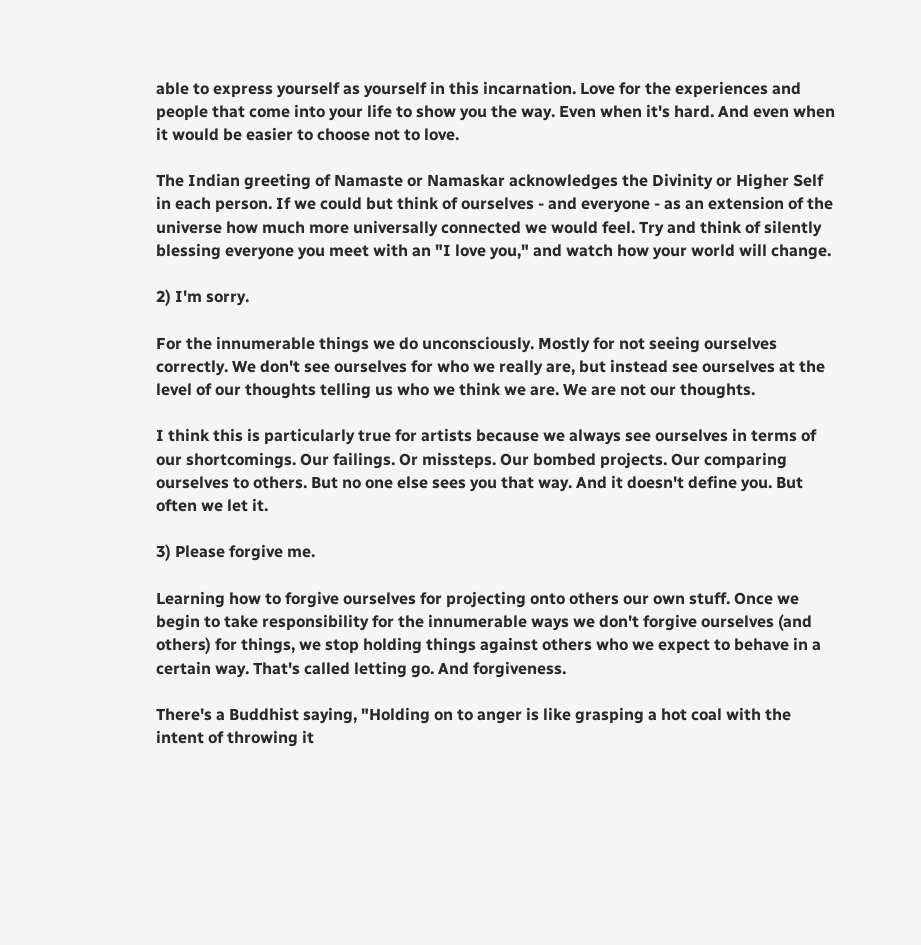able to express yourself as yourself in this incarnation. Love for the experiences and people that come into your life to show you the way. Even when it's hard. And even when it would be easier to choose not to love.

The Indian greeting of Namaste or Namaskar acknowledges the Divinity or Higher Self in each person. If we could but think of ourselves - and everyone - as an extension of the universe how much more universally connected we would feel. Try and think of silently blessing everyone you meet with an "I love you," and watch how your world will change.

2) I'm sorry.

For the innumerable things we do unconsciously. Mostly for not seeing ourselves correctly. We don't see ourselves for who we really are, but instead see ourselves at the level of our thoughts telling us who we think we are. We are not our thoughts.

I think this is particularly true for artists because we always see ourselves in terms of our shortcomings. Our failings. Or missteps. Our bombed projects. Our comparing ourselves to others. But no one else sees you that way. And it doesn't define you. But often we let it.

3) Please forgive me.

Learning how to forgive ourselves for projecting onto others our own stuff. Once we begin to take responsibility for the innumerable ways we don't forgive ourselves (and others) for things, we stop holding things against others who we expect to behave in a certain way. That's called letting go. And forgiveness.

There's a Buddhist saying, "Holding on to anger is like grasping a hot coal with the intent of throwing it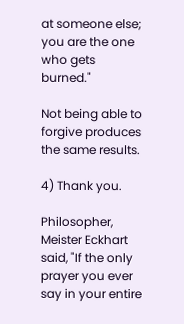at someone else; you are the one who gets burned."

Not being able to forgive produces the same results.

4) Thank you.

Philosopher, Meister Eckhart said, "If the only prayer you ever say in your entire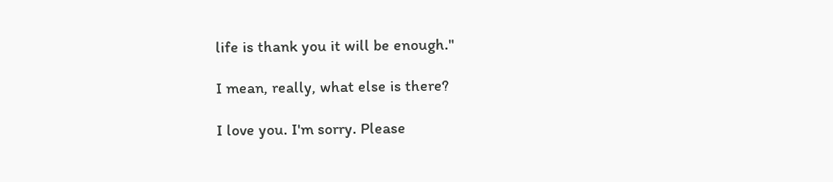life is thank you it will be enough."

I mean, really, what else is there?

I love you. I'm sorry. Please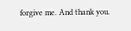forgive me. And thank you.